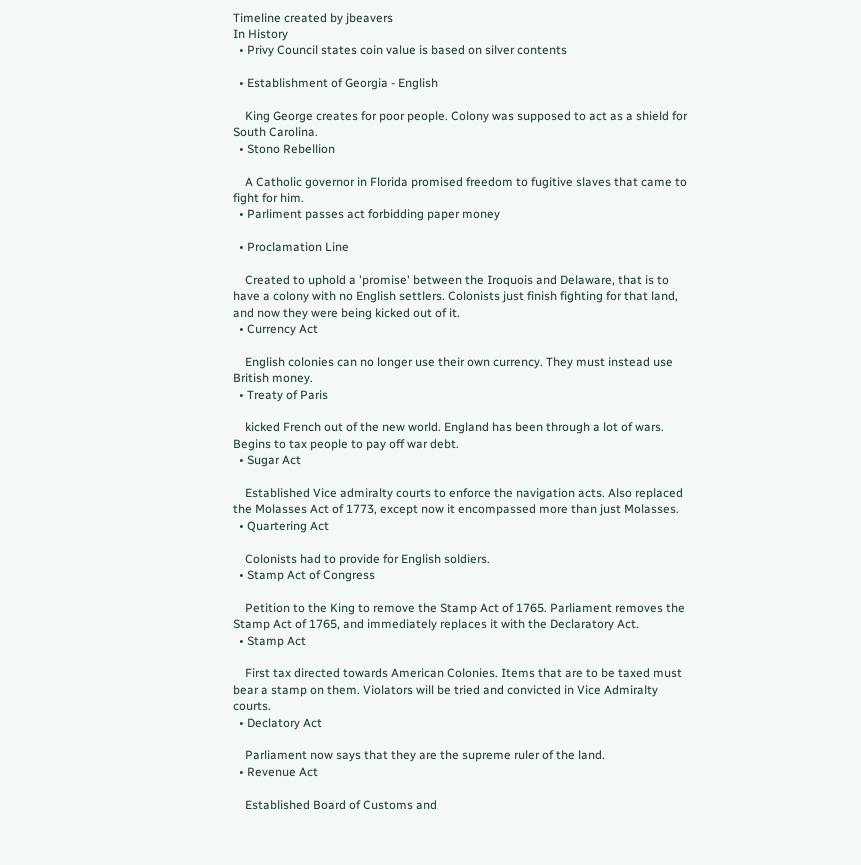Timeline created by jbeavers
In History
  • Privy Council states coin value is based on silver contents

  • Establishment of Georgia - English

    King George creates for poor people. Colony was supposed to act as a shield for South Carolina.
  • Stono Rebellion

    A Catholic governor in Florida promised freedom to fugitive slaves that came to fight for him.
  • Parliment passes act forbidding paper money

  • Proclamation Line

    Created to uphold a 'promise' between the Iroquois and Delaware, that is to have a colony with no English settlers. Colonists just finish fighting for that land, and now they were being kicked out of it.
  • Currency Act

    English colonies can no longer use their own currency. They must instead use British money.
  • Treaty of Paris

    kicked French out of the new world. England has been through a lot of wars. Begins to tax people to pay off war debt.
  • Sugar Act

    Established Vice admiralty courts to enforce the navigation acts. Also replaced the Molasses Act of 1773, except now it encompassed more than just Molasses.
  • Quartering Act

    Colonists had to provide for English soldiers.
  • Stamp Act of Congress

    Petition to the King to remove the Stamp Act of 1765. Parliament removes the Stamp Act of 1765, and immediately replaces it with the Declaratory Act.
  • Stamp Act

    First tax directed towards American Colonies. Items that are to be taxed must bear a stamp on them. Violators will be tried and convicted in Vice Admiralty courts.
  • Declatory Act

    Parliament now says that they are the supreme ruler of the land.
  • Revenue Act

    Established Board of Customs and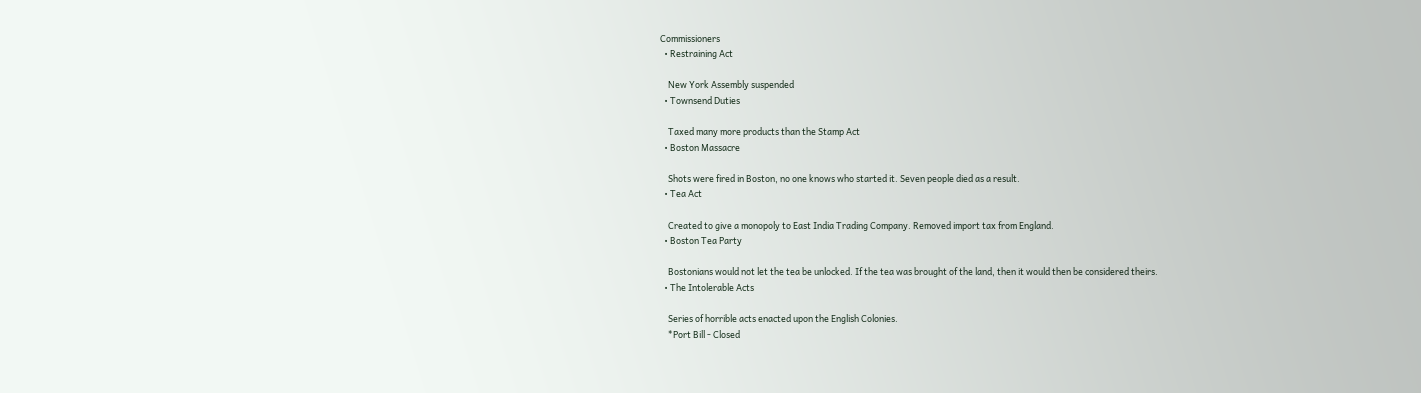Commissioners
  • Restraining Act

    New York Assembly suspended
  • Townsend Duties

    Taxed many more products than the Stamp Act
  • Boston Massacre

    Shots were fired in Boston, no one knows who started it. Seven people died as a result.
  • Tea Act

    Created to give a monopoly to East India Trading Company. Removed import tax from England.
  • Boston Tea Party

    Bostonians would not let the tea be unlocked. If the tea was brought of the land, then it would then be considered theirs.
  • The Intolerable Acts

    Series of horrible acts enacted upon the English Colonies.
    *Port Bill - Closed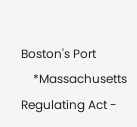Boston's Port
    *Massachusetts Regulating Act -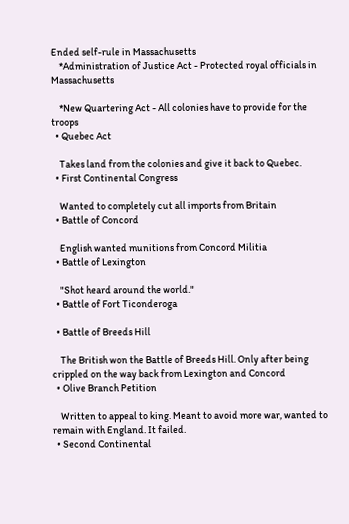Ended self-rule in Massachusetts
    *Administration of Justice Act - Protected royal officials in Massachusetts

    *New Quartering Act - All colonies have to provide for the troops
  • Quebec Act

    Takes land from the colonies and give it back to Quebec.
  • First Continental Congress

    Wanted to completely cut all imports from Britain
  • Battle of Concord

    English wanted munitions from Concord Militia
  • Battle of Lexington

    "Shot heard around the world."
  • Battle of Fort Ticonderoga

  • Battle of Breeds Hill

    The British won the Battle of Breeds Hill. Only after being crippled on the way back from Lexington and Concord
  • Olive Branch Petition

    Written to appeal to king. Meant to avoid more war, wanted to remain with England. It failed.
  • Second Continental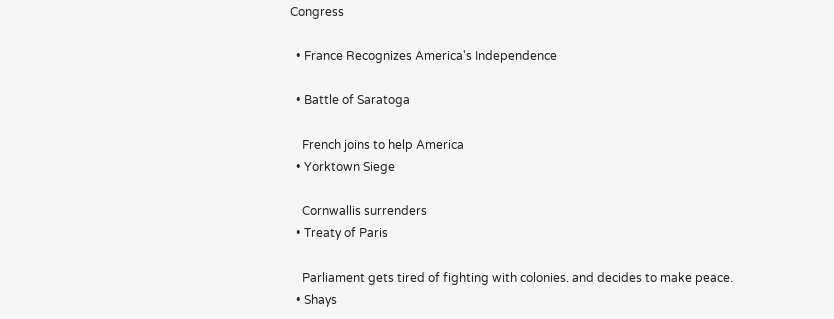Congress

  • France Recognizes America's Independence

  • Battle of Saratoga

    French joins to help America
  • Yorktown Siege

    Cornwallis surrenders
  • Treaty of Paris

    Parliament gets tired of fighting with colonies. and decides to make peace.
  • Shays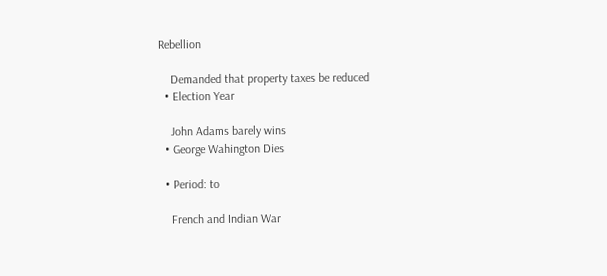Rebellion

    Demanded that property taxes be reduced
  • Election Year

    John Adams barely wins
  • George Wahington Dies

  • Period: to

    French and Indian War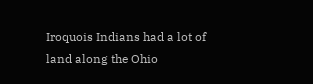Iroquois Indians had a lot of land along the Ohio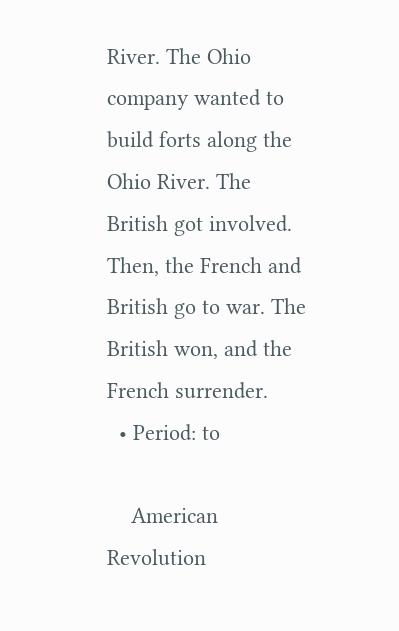River. The Ohio company wanted to build forts along the Ohio River. The British got involved. Then, the French and British go to war. The British won, and the French surrender.
  • Period: to

    American Revolution